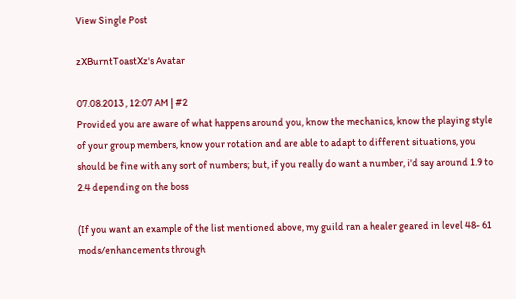View Single Post

zXBurntToastXz's Avatar

07.08.2013 , 12:07 AM | #2
Provided you are aware of what happens around you, know the mechanics, know the playing style of your group members, know your rotation and are able to adapt to different situations, you should be fine with any sort of numbers; but, if you really do want a number, i'd say around 1.9 to 2.4 depending on the boss

(If you want an example of the list mentioned above, my guild ran a healer geared in level 48- 61 mods/enhancements through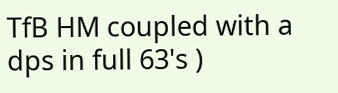TfB HM coupled with a dps in full 63's )